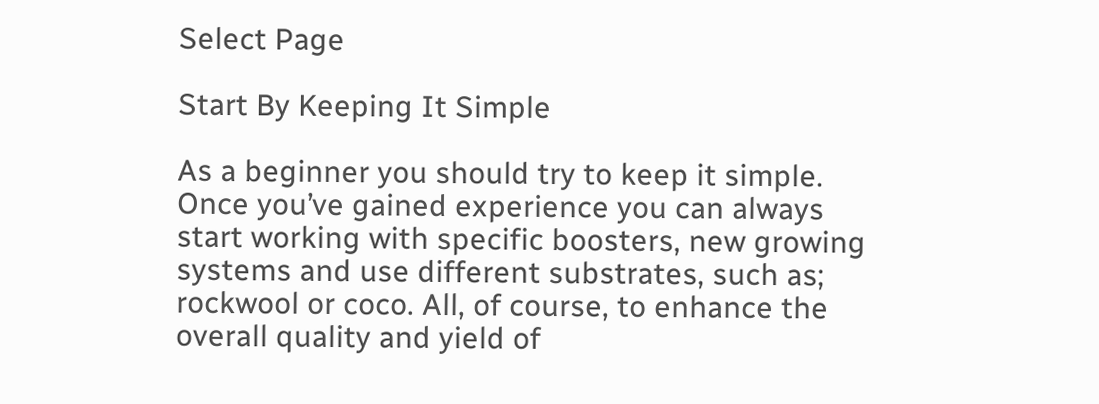Select Page

Start By Keeping It Simple

As a beginner you should try to keep it simple. Once you’ve gained experience you can always start working with specific boosters, new growing systems and use different substrates, such as; rockwool or coco. All, of course, to enhance the overall quality and yield of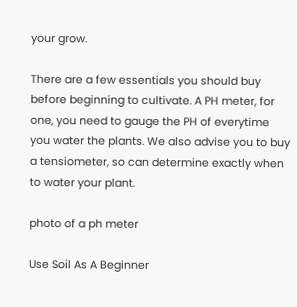your grow.

There are a few essentials you should buy before beginning to cultivate. A PH meter, for one, you need to gauge the PH of everytime you water the plants. We also advise you to buy a tensiometer, so can determine exactly when to water your plant.

photo of a ph meter

Use Soil As A Beginner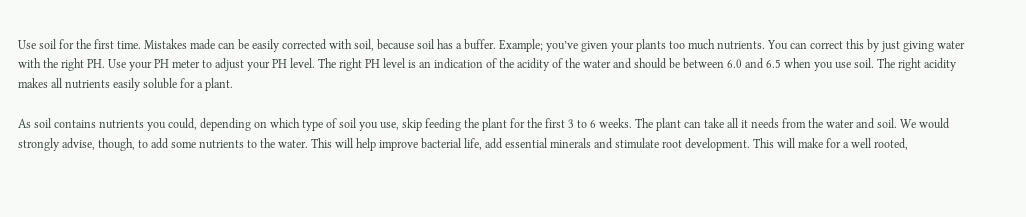Use soil for the first time. Mistakes made can be easily corrected with soil, because soil has a buffer. Example; you’ve given your plants too much nutrients. You can correct this by just giving water with the right PH. Use your PH meter to adjust your PH level. The right PH level is an indication of the acidity of the water and should be between 6.0 and 6.5 when you use soil. The right acidity makes all nutrients easily soluble for a plant.

As soil contains nutrients you could, depending on which type of soil you use, skip feeding the plant for the first 3 to 6 weeks. The plant can take all it needs from the water and soil. We would strongly advise, though, to add some nutrients to the water. This will help improve bacterial life, add essential minerals and stimulate root development. This will make for a well rooted,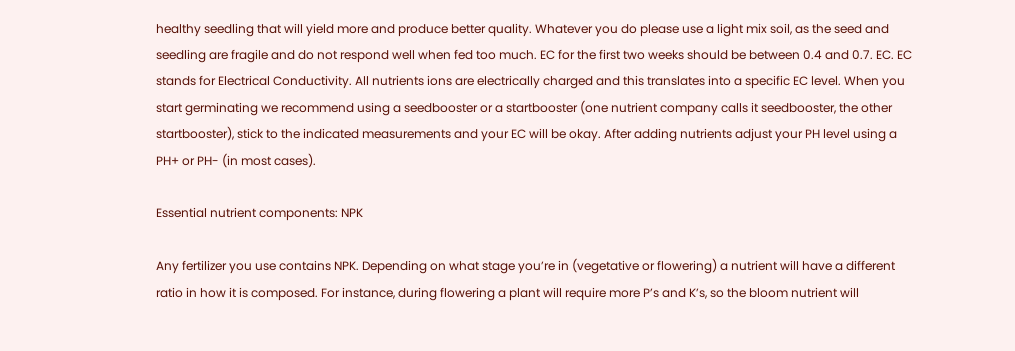healthy seedling that will yield more and produce better quality. Whatever you do please use a light mix soil, as the seed and seedling are fragile and do not respond well when fed too much. EC for the first two weeks should be between 0.4 and 0.7. EC. EC stands for Electrical Conductivity. All nutrients ions are electrically charged and this translates into a specific EC level. When you start germinating we recommend using a seedbooster or a startbooster (one nutrient company calls it seedbooster, the other startbooster), stick to the indicated measurements and your EC will be okay. After adding nutrients adjust your PH level using a PH+ or PH- (in most cases).

Essential nutrient components: NPK

Any fertilizer you use contains NPK. Depending on what stage you’re in (vegetative or flowering) a nutrient will have a different ratio in how it is composed. For instance, during flowering a plant will require more P’s and K’s, so the bloom nutrient will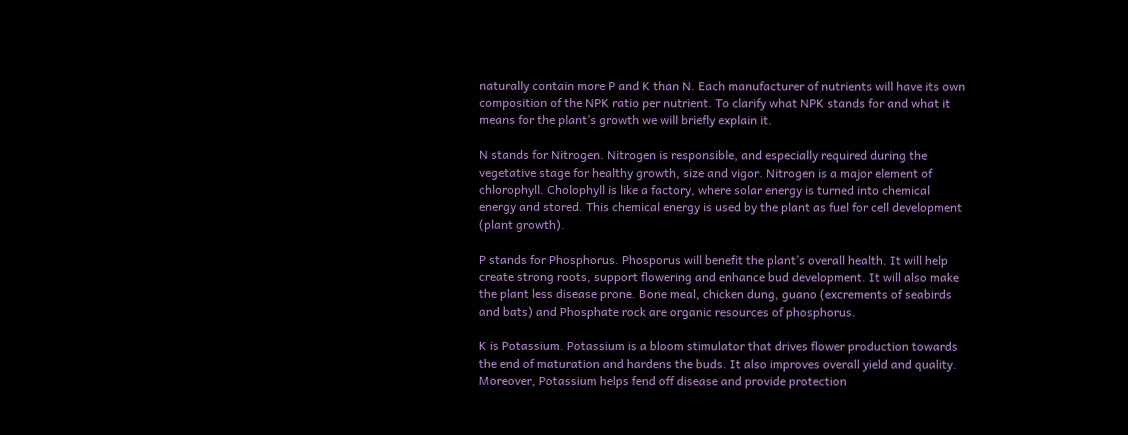naturally contain more P and K than N. Each manufacturer of nutrients will have its own composition of the NPK ratio per nutrient. To clarify what NPK stands for and what it means for the plant’s growth we will briefly explain it.

N stands for Nitrogen. Nitrogen is responsible, and especially required during the vegetative stage for healthy growth, size and vigor. Nitrogen is a major element of chlorophyll. Cholophyll is like a factory, where solar energy is turned into chemical energy and stored. This chemical energy is used by the plant as fuel for cell development (plant growth).

P stands for Phosphorus. Phosporus will benefit the plant’s overall health. It will help create strong roots, support flowering and enhance bud development. It will also make the plant less disease prone. Bone meal, chicken dung, guano (excrements of seabirds and bats) and Phosphate rock are organic resources of phosphorus.

K is Potassium. Potassium is a bloom stimulator that drives flower production towards the end of maturation and hardens the buds. It also improves overall yield and quality. Moreover, Potassium helps fend off disease and provide protection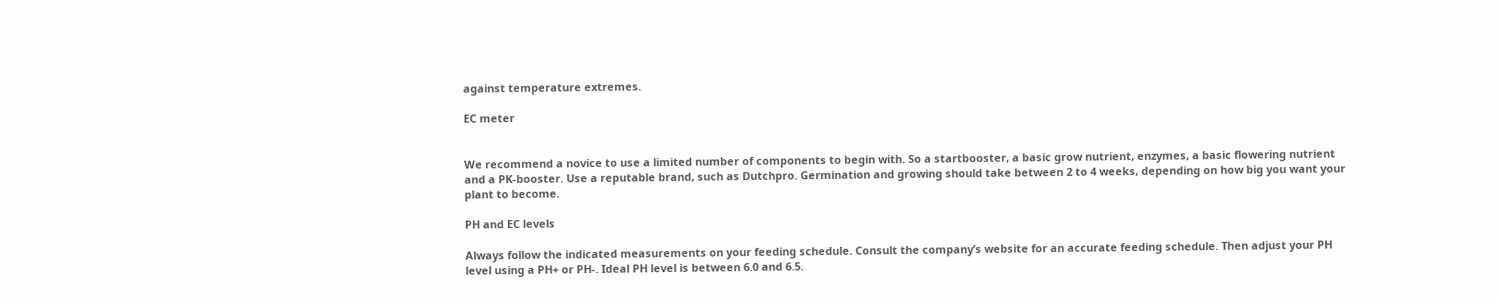against temperature extremes.

EC meter


We recommend a novice to use a limited number of components to begin with. So a startbooster, a basic grow nutrient, enzymes, a basic flowering nutrient and a PK-booster. Use a reputable brand, such as Dutchpro. Germination and growing should take between 2 to 4 weeks, depending on how big you want your plant to become.

PH and EC levels

Always follow the indicated measurements on your feeding schedule. Consult the company’s website for an accurate feeding schedule. Then adjust your PH level using a PH+ or PH-. Ideal PH level is between 6.0 and 6.5.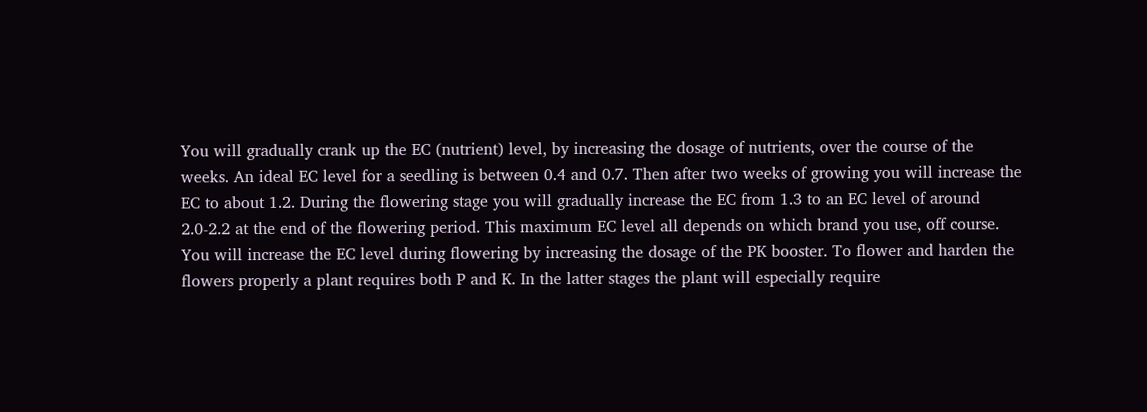You will gradually crank up the EC (nutrient) level, by increasing the dosage of nutrients, over the course of the weeks. An ideal EC level for a seedling is between 0.4 and 0.7. Then after two weeks of growing you will increase the EC to about 1.2. During the flowering stage you will gradually increase the EC from 1.3 to an EC level of around 2.0-2.2 at the end of the flowering period. This maximum EC level all depends on which brand you use, off course. You will increase the EC level during flowering by increasing the dosage of the PK booster. To flower and harden the flowers properly a plant requires both P and K. In the latter stages the plant will especially require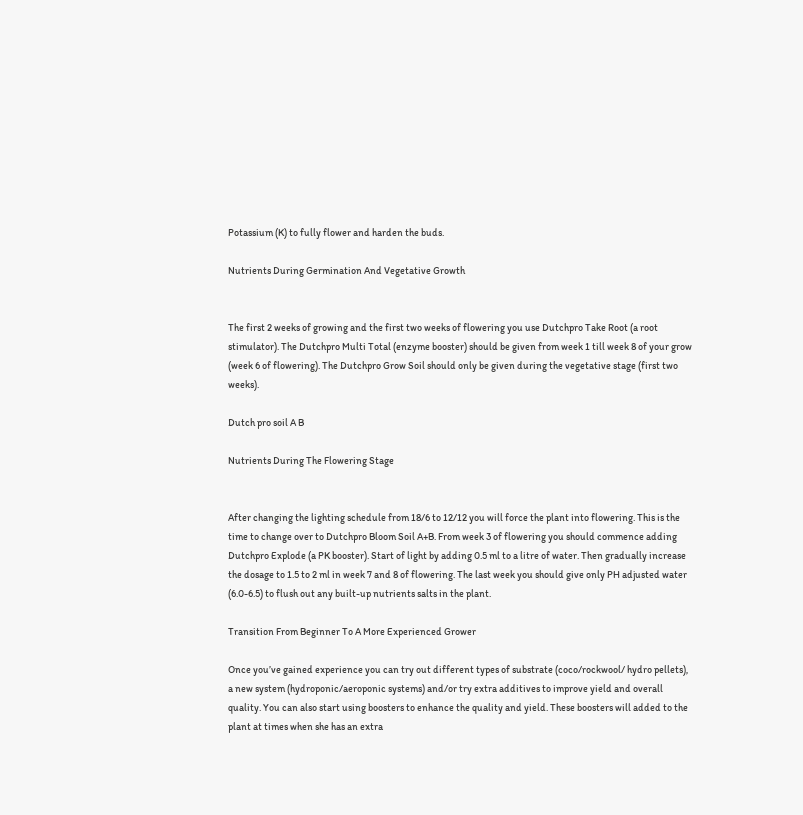Potassium (K) to fully flower and harden the buds.

Nutrients During Germination And Vegetative Growth


The first 2 weeks of growing and the first two weeks of flowering you use Dutchpro Take Root (a root stimulator). The Dutchpro Multi Total (enzyme booster) should be given from week 1 till week 8 of your grow (week 6 of flowering). The Dutchpro Grow Soil should only be given during the vegetative stage (first two weeks).

Dutch pro soil A B

Nutrients During The Flowering Stage


After changing the lighting schedule from 18/6 to 12/12 you will force the plant into flowering. This is the time to change over to Dutchpro Bloom Soil A+B. From week 3 of flowering you should commence adding Dutchpro Explode (a PK booster). Start of light by adding 0.5 ml to a litre of water. Then gradually increase the dosage to 1.5 to 2 ml in week 7 and 8 of flowering. The last week you should give only PH adjusted water (6.0-6.5) to flush out any built-up nutrients salts in the plant.

Transition From Beginner To A More Experienced Grower

Once you’ve gained experience you can try out different types of substrate (coco/rockwool/ hydro pellets), a new system (hydroponic/aeroponic systems) and/or try extra additives to improve yield and overall quality. You can also start using boosters to enhance the quality and yield. These boosters will added to the plant at times when she has an extra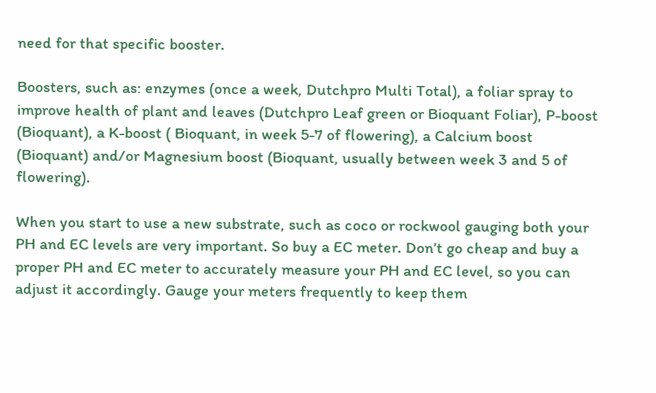need for that specific booster.

Boosters, such as: enzymes (once a week, Dutchpro Multi Total), a foliar spray to improve health of plant and leaves (Dutchpro Leaf green or Bioquant Foliar), P-boost (Bioquant), a K-boost ( Bioquant, in week 5-7 of flowering), a Calcium boost (Bioquant) and/or Magnesium boost (Bioquant, usually between week 3 and 5 of flowering).

When you start to use a new substrate, such as coco or rockwool gauging both your PH and EC levels are very important. So buy a EC meter. Don’t go cheap and buy a proper PH and EC meter to accurately measure your PH and EC level, so you can adjust it accordingly. Gauge your meters frequently to keep them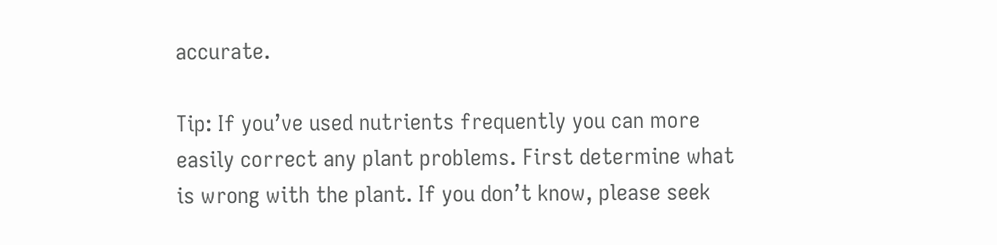accurate.

Tip: If you’ve used nutrients frequently you can more easily correct any plant problems. First determine what is wrong with the plant. If you don’t know, please seek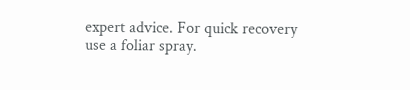expert advice. For quick recovery use a foliar spray.